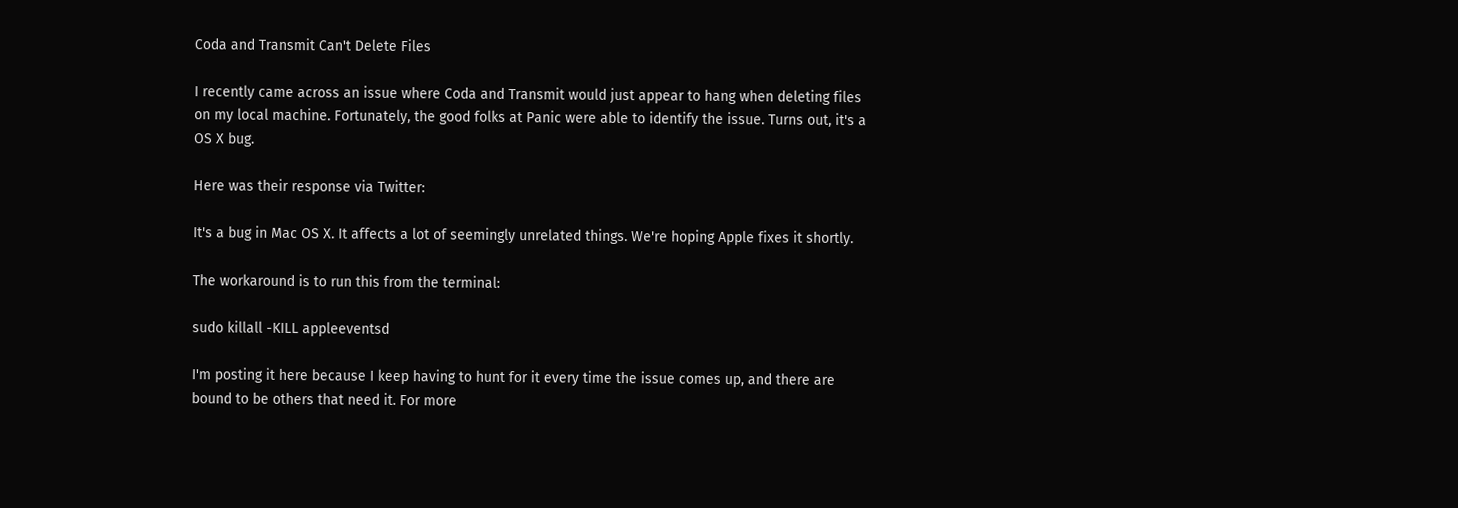Coda and Transmit Can't Delete Files

I recently came across an issue where Coda and Transmit would just appear to hang when deleting files on my local machine. Fortunately, the good folks at Panic were able to identify the issue. Turns out, it's a OS X bug.

Here was their response via Twitter:

It's a bug in Mac OS X. It affects a lot of seemingly unrelated things. We're hoping Apple fixes it shortly.

The workaround is to run this from the terminal:

sudo killall -KILL appleeventsd

I'm posting it here because I keep having to hunt for it every time the issue comes up, and there are bound to be others that need it. For more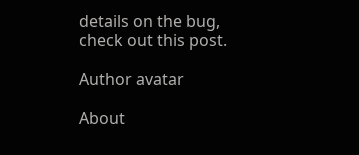details on the bug, check out this post.

Author avatar

About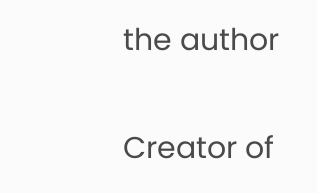the author

Creator of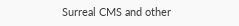Surreal CMS and other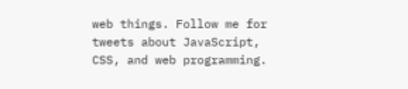web things. Follow me for tweets about JavaScript, CSS, and web programming.